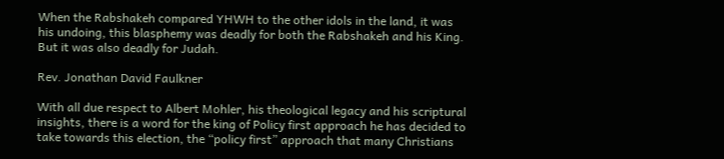When the Rabshakeh compared YHWH to the other idols in the land, it was his undoing, this blasphemy was deadly for both the Rabshakeh and his King. But it was also deadly for Judah.

Rev. Jonathan David Faulkner

With all due respect to Albert Mohler, his theological legacy and his scriptural insights, there is a word for the king of Policy first approach he has decided to take towards this election, the “policy first” approach that many Christians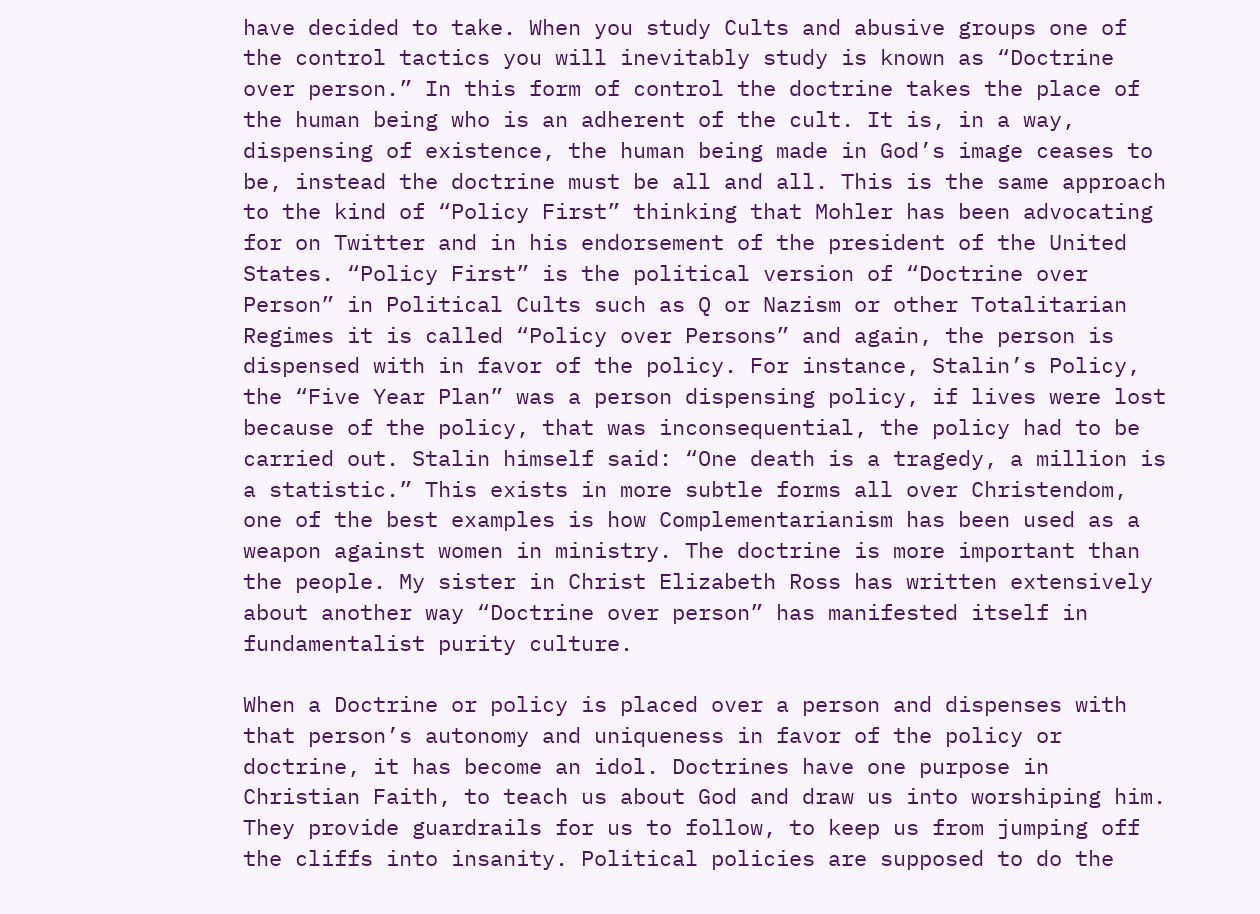have decided to take. When you study Cults and abusive groups one of the control tactics you will inevitably study is known as “Doctrine over person.” In this form of control the doctrine takes the place of the human being who is an adherent of the cult. It is, in a way, dispensing of existence, the human being made in God’s image ceases to be, instead the doctrine must be all and all. This is the same approach to the kind of “Policy First” thinking that Mohler has been advocating for on Twitter and in his endorsement of the president of the United States. “Policy First” is the political version of “Doctrine over Person” in Political Cults such as Q or Nazism or other Totalitarian Regimes it is called “Policy over Persons” and again, the person is dispensed with in favor of the policy. For instance, Stalin’s Policy, the “Five Year Plan” was a person dispensing policy, if lives were lost because of the policy, that was inconsequential, the policy had to be carried out. Stalin himself said: “One death is a tragedy, a million is a statistic.” This exists in more subtle forms all over Christendom, one of the best examples is how Complementarianism has been used as a weapon against women in ministry. The doctrine is more important than the people. My sister in Christ Elizabeth Ross has written extensively about another way “Doctrine over person” has manifested itself in fundamentalist purity culture.

When a Doctrine or policy is placed over a person and dispenses with that person’s autonomy and uniqueness in favor of the policy or doctrine, it has become an idol. Doctrines have one purpose in Christian Faith, to teach us about God and draw us into worshiping him. They provide guardrails for us to follow, to keep us from jumping off the cliffs into insanity. Political policies are supposed to do the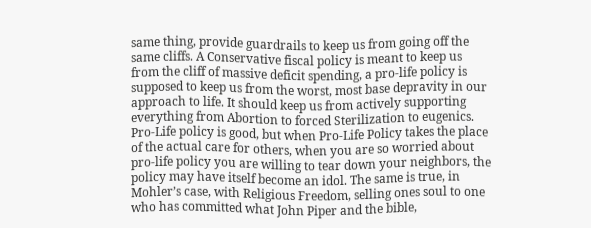same thing, provide guardrails to keep us from going off the same cliffs. A Conservative fiscal policy is meant to keep us from the cliff of massive deficit spending, a pro-life policy is supposed to keep us from the worst, most base depravity in our approach to life. It should keep us from actively supporting everything from Abortion to forced Sterilization to eugenics. Pro-Life policy is good, but when Pro-Life Policy takes the place of the actual care for others, when you are so worried about pro-life policy you are willing to tear down your neighbors, the policy may have itself become an idol. The same is true, in Mohler’s case, with Religious Freedom, selling ones soul to one who has committed what John Piper and the bible,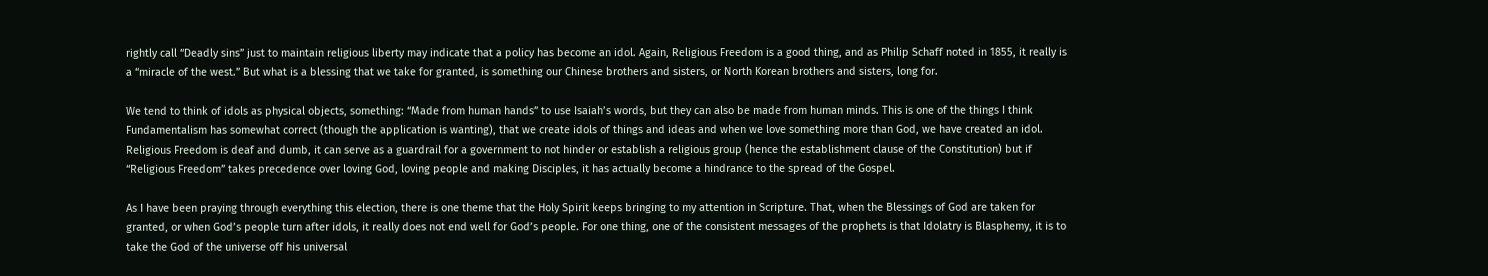rightly call “Deadly sins” just to maintain religious liberty may indicate that a policy has become an idol. Again, Religious Freedom is a good thing, and as Philip Schaff noted in 1855, it really is a “miracle of the west.” But what is a blessing that we take for granted, is something our Chinese brothers and sisters, or North Korean brothers and sisters, long for.

We tend to think of idols as physical objects, something: “Made from human hands” to use Isaiah’s words, but they can also be made from human minds. This is one of the things I think Fundamentalism has somewhat correct (though the application is wanting), that we create idols of things and ideas and when we love something more than God, we have created an idol. Religious Freedom is deaf and dumb, it can serve as a guardrail for a government to not hinder or establish a religious group (hence the establishment clause of the Constitution) but if “Religious Freedom” takes precedence over loving God, loving people and making Disciples, it has actually become a hindrance to the spread of the Gospel.

As I have been praying through everything this election, there is one theme that the Holy Spirit keeps bringing to my attention in Scripture. That, when the Blessings of God are taken for granted, or when God’s people turn after idols, it really does not end well for God’s people. For one thing, one of the consistent messages of the prophets is that Idolatry is Blasphemy, it is to take the God of the universe off his universal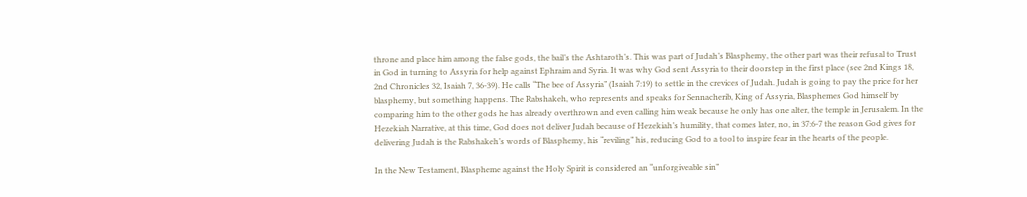throne and place him among the false gods, the bail’s the Ashtaroth’s. This was part of Judah’s Blasphemy, the other part was their refusal to Trust in God in turning to Assyria for help against Ephraim and Syria. It was why God sent Assyria to their doorstep in the first place (see 2nd Kings 18, 2nd Chronicles 32, Isaiah 7, 36-39). He calls “The bee of Assyria” (Isaiah 7:19) to settle in the crevices of Judah. Judah is going to pay the price for her blasphemy, but something happens. The Rabshakeh, who represents and speaks for Sennacherib, King of Assyria, Blasphemes God himself by comparing him to the other gods he has already overthrown and even calling him weak because he only has one alter, the temple in Jerusalem. In the Hezekiah Narrative, at this time, God does not deliver Judah because of Hezekiah’s humility, that comes later, no, in 37:6-7 the reason God gives for delivering Judah is the Rabshakeh’s words of Blasphemy, his “reviling” his, reducing God to a tool to inspire fear in the hearts of the people.

In the New Testament, Blaspheme against the Holy Spirit is considered an “unforgiveable sin”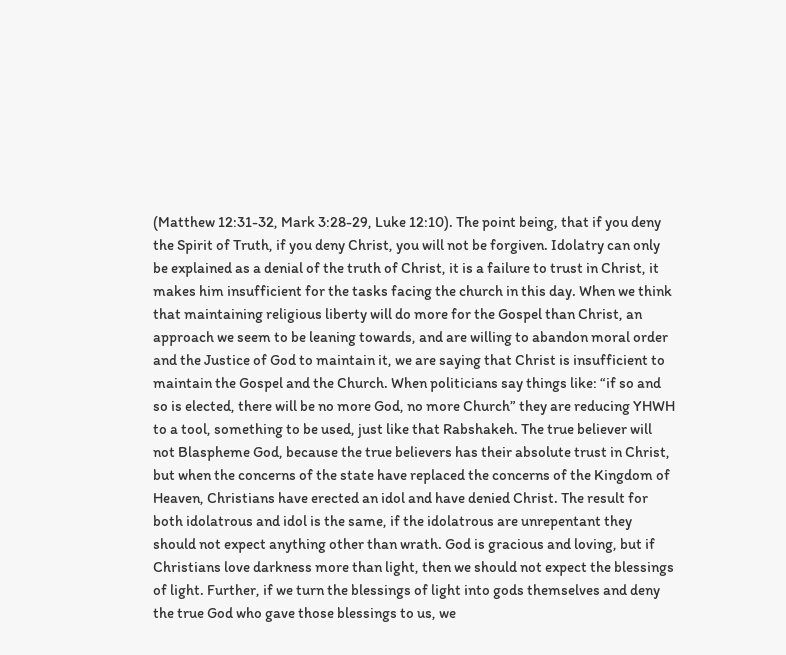(Matthew 12:31-32, Mark 3:28-29, Luke 12:10). The point being, that if you deny the Spirit of Truth, if you deny Christ, you will not be forgiven. Idolatry can only be explained as a denial of the truth of Christ, it is a failure to trust in Christ, it makes him insufficient for the tasks facing the church in this day. When we think that maintaining religious liberty will do more for the Gospel than Christ, an approach we seem to be leaning towards, and are willing to abandon moral order and the Justice of God to maintain it, we are saying that Christ is insufficient to maintain the Gospel and the Church. When politicians say things like: “if so and so is elected, there will be no more God, no more Church” they are reducing YHWH to a tool, something to be used, just like that Rabshakeh. The true believer will not Blaspheme God, because the true believers has their absolute trust in Christ, but when the concerns of the state have replaced the concerns of the Kingdom of Heaven, Christians have erected an idol and have denied Christ. The result for both idolatrous and idol is the same, if the idolatrous are unrepentant they should not expect anything other than wrath. God is gracious and loving, but if Christians love darkness more than light, then we should not expect the blessings of light. Further, if we turn the blessings of light into gods themselves and deny the true God who gave those blessings to us, we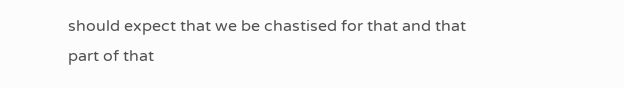should expect that we be chastised for that and that part of that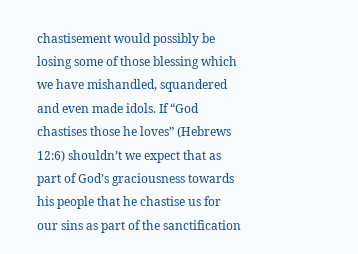chastisement would possibly be losing some of those blessing which we have mishandled, squandered and even made idols. If “God chastises those he loves” (Hebrews 12:6) shouldn’t we expect that as part of God’s graciousness towards his people that he chastise us for our sins as part of the sanctification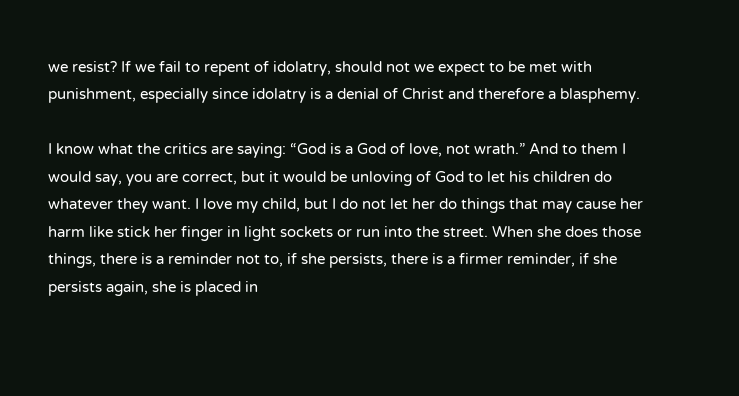we resist? If we fail to repent of idolatry, should not we expect to be met with punishment, especially since idolatry is a denial of Christ and therefore a blasphemy.

I know what the critics are saying: “God is a God of love, not wrath.” And to them I would say, you are correct, but it would be unloving of God to let his children do whatever they want. I love my child, but I do not let her do things that may cause her harm like stick her finger in light sockets or run into the street. When she does those things, there is a reminder not to, if she persists, there is a firmer reminder, if she persists again, she is placed in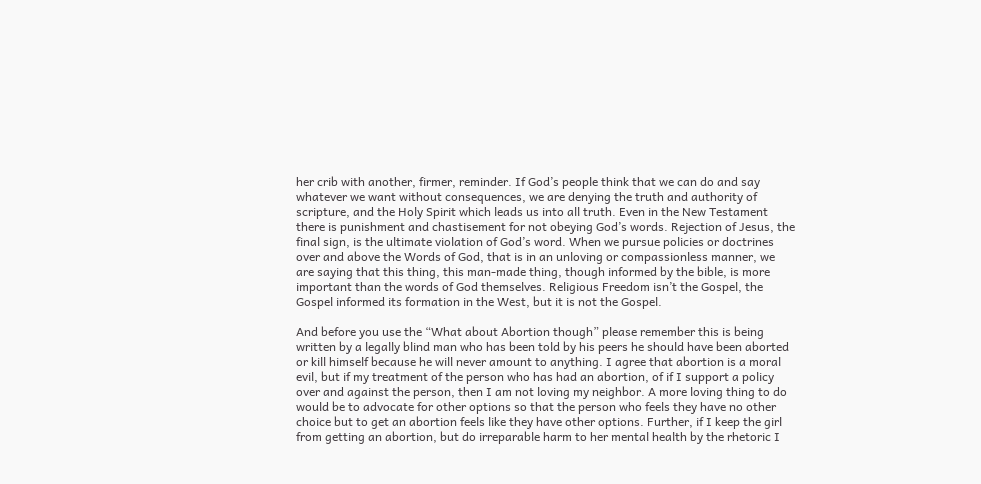her crib with another, firmer, reminder. If God’s people think that we can do and say whatever we want without consequences, we are denying the truth and authority of scripture, and the Holy Spirit which leads us into all truth. Even in the New Testament there is punishment and chastisement for not obeying God’s words. Rejection of Jesus, the final sign, is the ultimate violation of God’s word. When we pursue policies or doctrines over and above the Words of God, that is in an unloving or compassionless manner, we are saying that this thing, this man-made thing, though informed by the bible, is more important than the words of God themselves. Religious Freedom isn’t the Gospel, the Gospel informed its formation in the West, but it is not the Gospel.

And before you use the “What about Abortion though” please remember this is being written by a legally blind man who has been told by his peers he should have been aborted or kill himself because he will never amount to anything. I agree that abortion is a moral evil, but if my treatment of the person who has had an abortion, of if I support a policy over and against the person, then I am not loving my neighbor. A more loving thing to do would be to advocate for other options so that the person who feels they have no other choice but to get an abortion feels like they have other options. Further, if I keep the girl from getting an abortion, but do irreparable harm to her mental health by the rhetoric I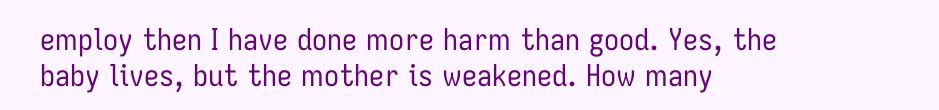employ then I have done more harm than good. Yes, the baby lives, but the mother is weakened. How many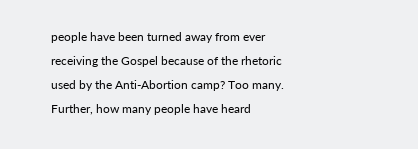people have been turned away from ever receiving the Gospel because of the rhetoric used by the Anti-Abortion camp? Too many. Further, how many people have heard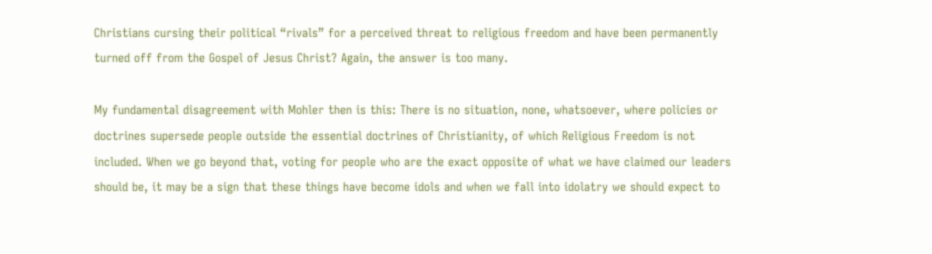Christians cursing their political “rivals” for a perceived threat to religious freedom and have been permanently turned off from the Gospel of Jesus Christ? Again, the answer is too many.

My fundamental disagreement with Mohler then is this: There is no situation, none, whatsoever, where policies or doctrines supersede people outside the essential doctrines of Christianity, of which Religious Freedom is not included. When we go beyond that, voting for people who are the exact opposite of what we have claimed our leaders should be, it may be a sign that these things have become idols and when we fall into idolatry we should expect to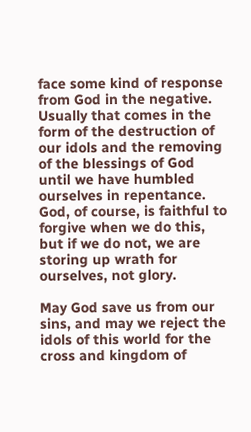face some kind of response from God in the negative. Usually that comes in the form of the destruction of our idols and the removing of the blessings of God until we have humbled ourselves in repentance. God, of course, is faithful to forgive when we do this, but if we do not, we are storing up wrath for ourselves, not glory.

May God save us from our sins, and may we reject the idols of this world for the cross and kingdom of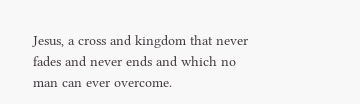Jesus, a cross and kingdom that never fades and never ends and which no man can ever overcome.